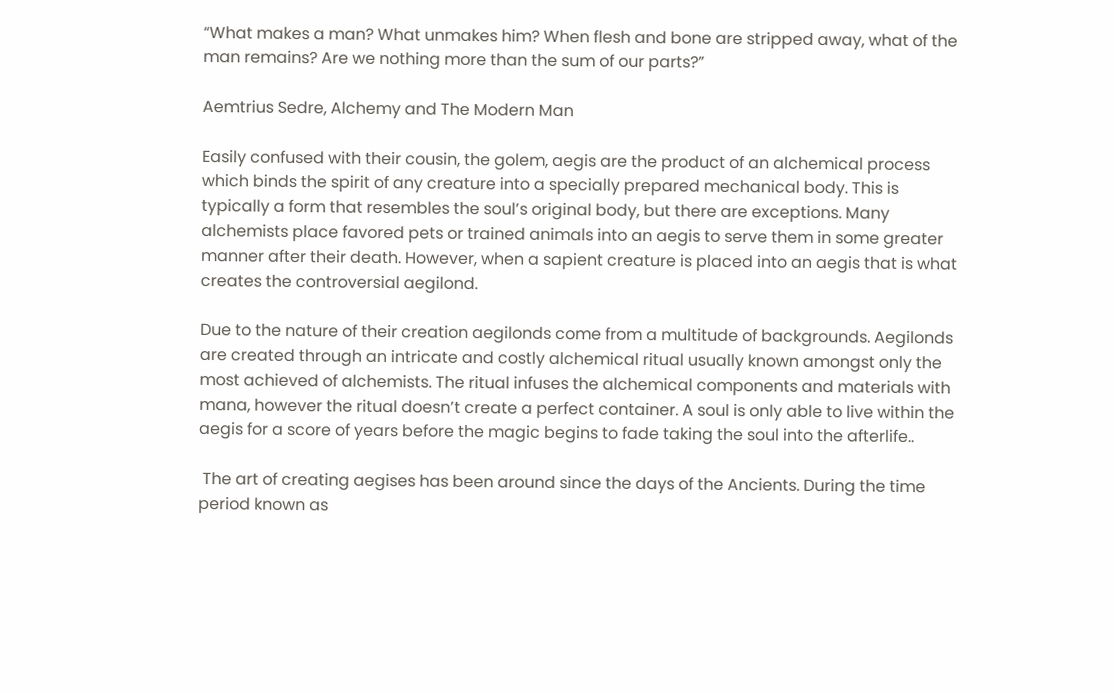“What makes a man? What unmakes him? When flesh and bone are stripped away, what of the man remains? Are we nothing more than the sum of our parts?”

Aemtrius Sedre, Alchemy and The Modern Man

Easily confused with their cousin, the golem, aegis are the product of an alchemical process which binds the spirit of any creature into a specially prepared mechanical body. This is typically a form that resembles the soul’s original body, but there are exceptions. Many alchemists place favored pets or trained animals into an aegis to serve them in some greater manner after their death. However, when a sapient creature is placed into an aegis that is what creates the controversial aegilond.

Due to the nature of their creation aegilonds come from a multitude of backgrounds. Aegilonds are created through an intricate and costly alchemical ritual usually known amongst only the most achieved of alchemists. The ritual infuses the alchemical components and materials with mana, however the ritual doesn’t create a perfect container. A soul is only able to live within the aegis for a score of years before the magic begins to fade taking the soul into the afterlife..

 The art of creating aegises has been around since the days of the Ancients. During the time period known as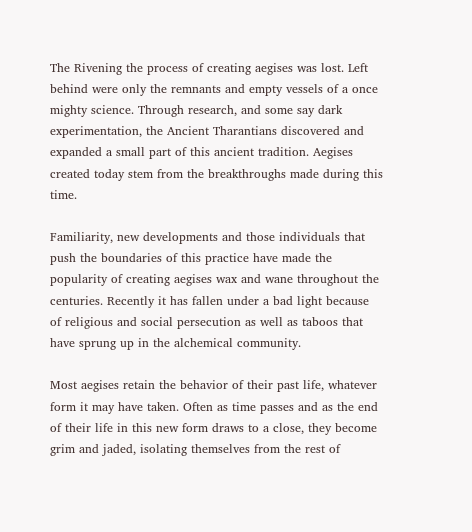The Rivening the process of creating aegises was lost. Left behind were only the remnants and empty vessels of a once mighty science. Through research, and some say dark experimentation, the Ancient Tharantians discovered and expanded a small part of this ancient tradition. Aegises created today stem from the breakthroughs made during this time.

Familiarity, new developments and those individuals that push the boundaries of this practice have made the popularity of creating aegises wax and wane throughout the centuries. Recently it has fallen under a bad light because of religious and social persecution as well as taboos that have sprung up in the alchemical community.

Most aegises retain the behavior of their past life, whatever form it may have taken. Often as time passes and as the end of their life in this new form draws to a close, they become grim and jaded, isolating themselves from the rest of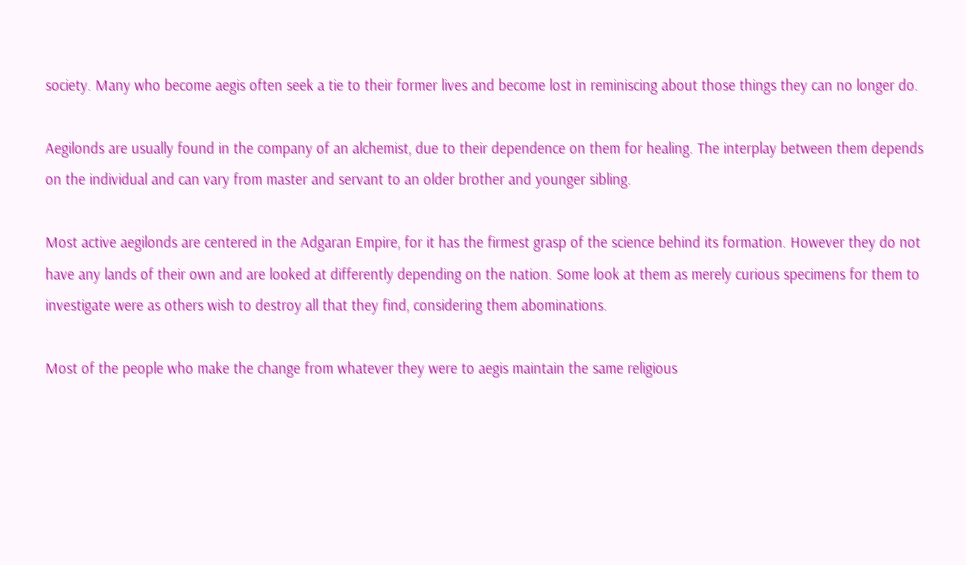society. Many who become aegis often seek a tie to their former lives and become lost in reminiscing about those things they can no longer do.

Aegilonds are usually found in the company of an alchemist, due to their dependence on them for healing. The interplay between them depends on the individual and can vary from master and servant to an older brother and younger sibling.

Most active aegilonds are centered in the Adgaran Empire, for it has the firmest grasp of the science behind its formation. However they do not have any lands of their own and are looked at differently depending on the nation. Some look at them as merely curious specimens for them to investigate were as others wish to destroy all that they find, considering them abominations.

Most of the people who make the change from whatever they were to aegis maintain the same religious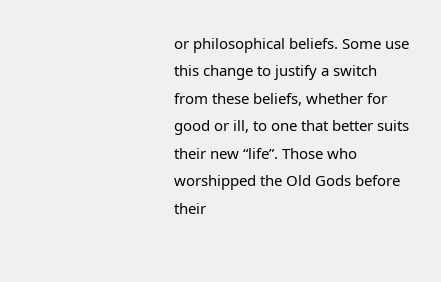or philosophical beliefs. Some use this change to justify a switch from these beliefs, whether for good or ill, to one that better suits their new “life”. Those who worshipped the Old Gods before their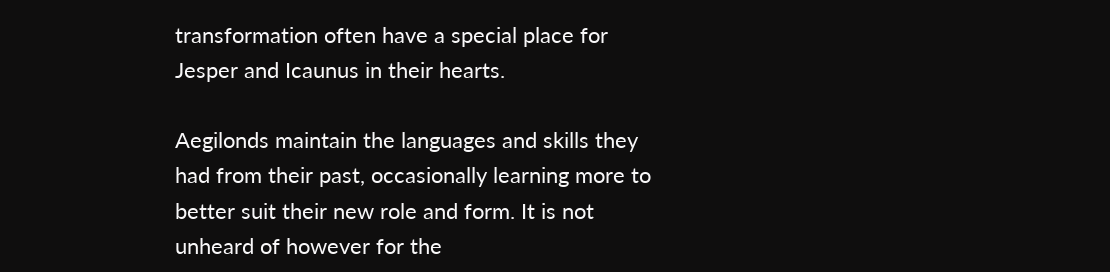transformation often have a special place for Jesper and Icaunus in their hearts.

Aegilonds maintain the languages and skills they had from their past, occasionally learning more to better suit their new role and form. It is not unheard of however for the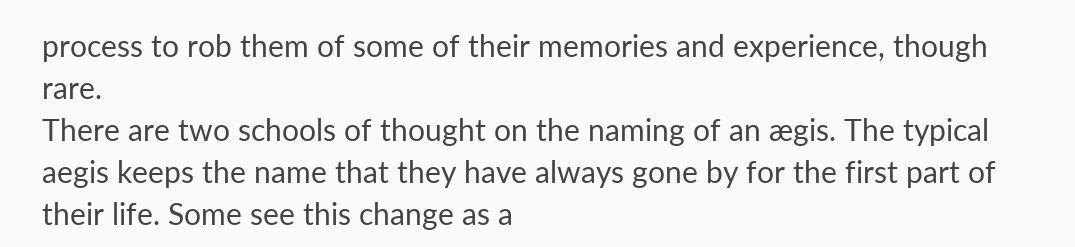process to rob them of some of their memories and experience, though rare.
There are two schools of thought on the naming of an ægis. The typical aegis keeps the name that they have always gone by for the first part of their life. Some see this change as a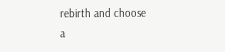rebirth and choose a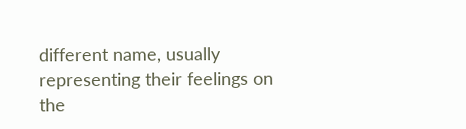different name, usually representing their feelings on the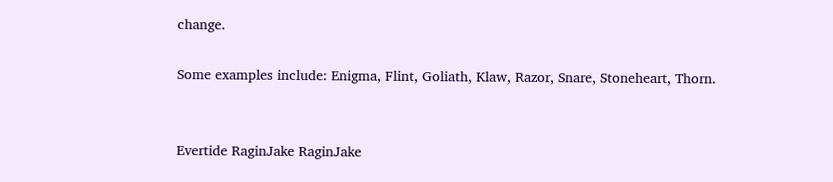change.

Some examples include: Enigma, Flint, Goliath, Klaw, Razor, Snare, Stoneheart, Thorn.


Evertide RaginJake RaginJake